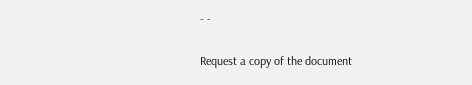- -

Request a copy of the document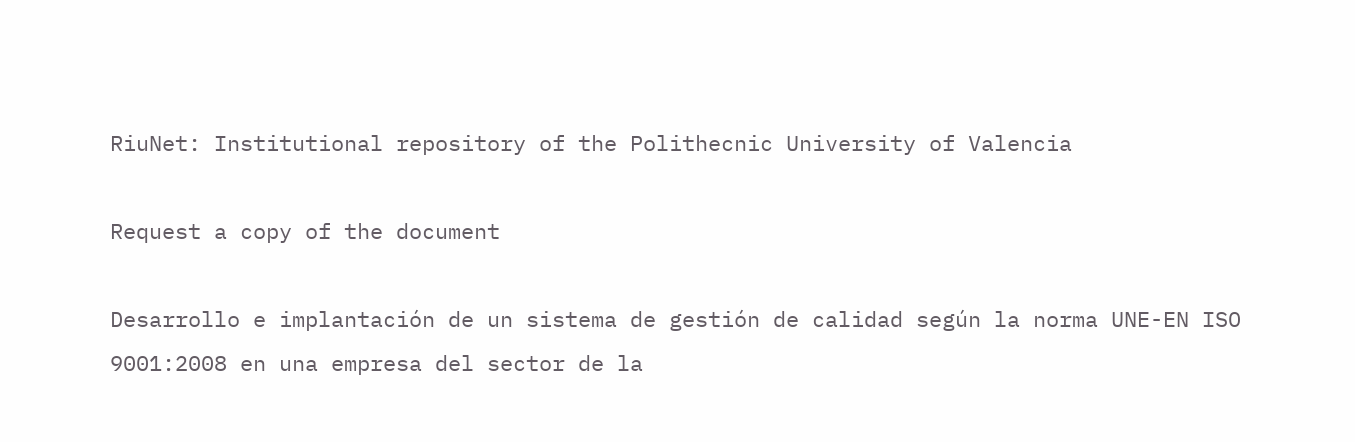RiuNet: Institutional repository of the Polithecnic University of Valencia

Request a copy of the document

Desarrollo e implantación de un sistema de gestión de calidad según la norma UNE-EN ISO 9001:2008 en una empresa del sector de la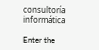consultoría informática

Enter the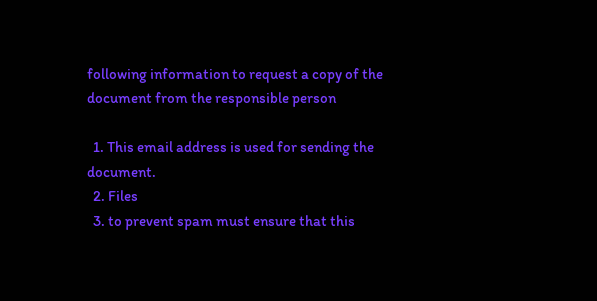following information to request a copy of the document from the responsible person

  1. This email address is used for sending the document.
  2. Files
  3. to prevent spam must ensure that this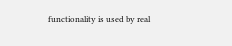functionality is used by real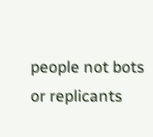people not bots or replicants